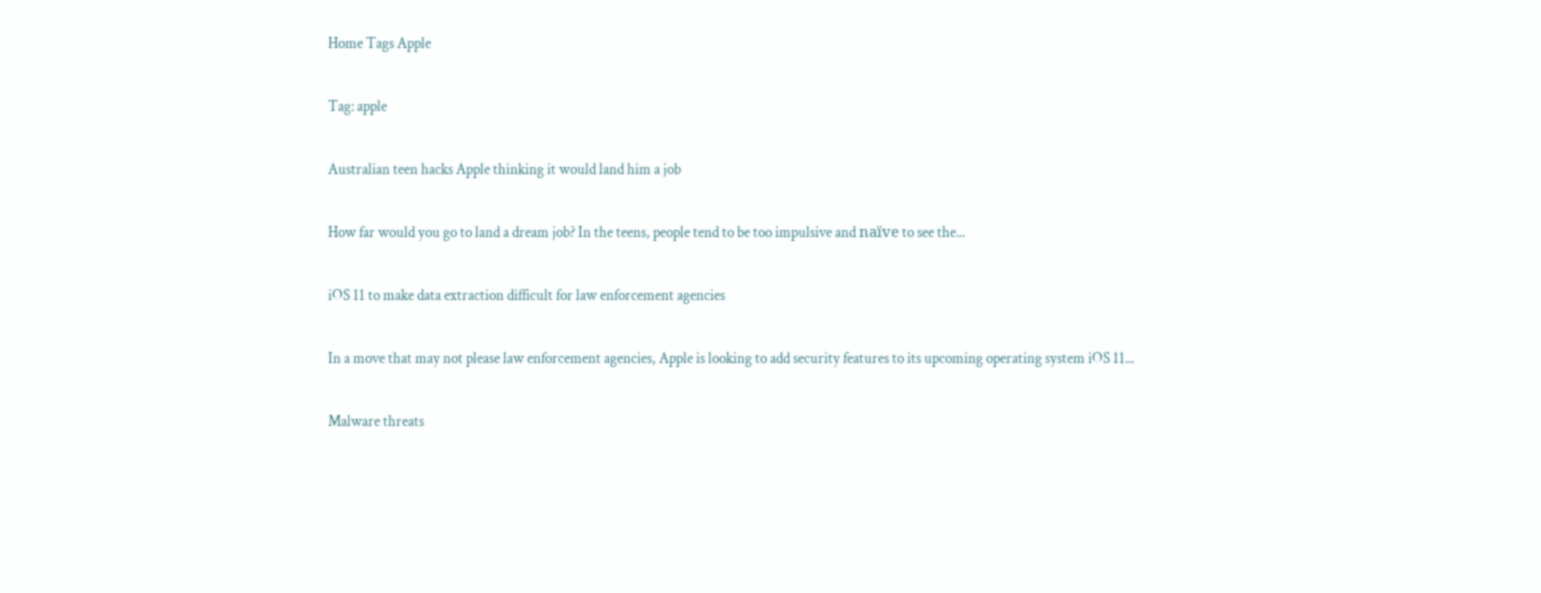Home Tags Apple

Tag: apple

Australian teen hacks Apple thinking it would land him a job

How far would you go to land a dream job? In the teens, people tend to be too impulsive and naïve to see the...

iOS 11 to make data extraction difficult for law enforcement agencies

In a move that may not please law enforcement agencies, Apple is looking to add security features to its upcoming operating system iOS 11...

Malware threats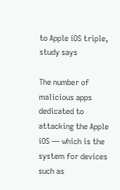to Apple iOS triple, study says

The number of malicious apps dedicated to attacking the Apple iOS — which is the system for devices such as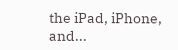the iPad, iPhone, and...